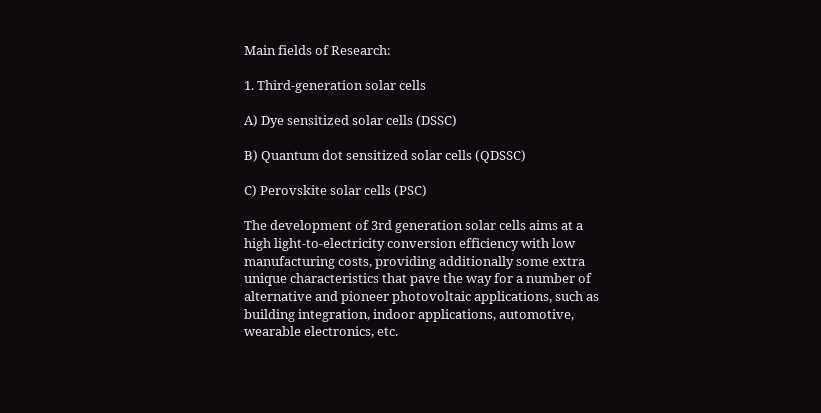Main fields of Research:

1. Third-generation solar cells

A) Dye sensitized solar cells (DSSC)

B) Quantum dot sensitized solar cells (QDSSC)

C) Perovskite solar cells (PSC)

The development of 3rd generation solar cells aims at a high light-to-electricity conversion efficiency with low manufacturing costs, providing additionally some extra unique characteristics that pave the way for a number of alternative and pioneer photovoltaic applications, such as building integration, indoor applications, automotive, wearable electronics, etc.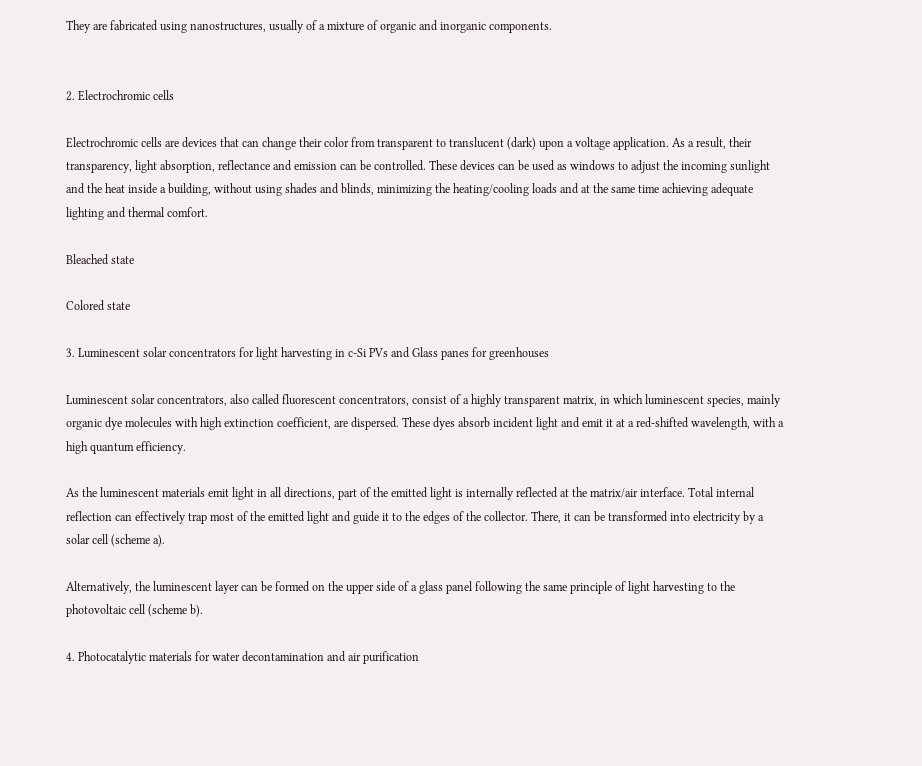They are fabricated using nanostructures, usually of a mixture of organic and inorganic components.


2. Electrochromic cells

Electrochromic cells are devices that can change their color from transparent to translucent (dark) upon a voltage application. As a result, their transparency, light absorption, reflectance and emission can be controlled. These devices can be used as windows to adjust the incoming sunlight and the heat inside a building, without using shades and blinds, minimizing the heating/cooling loads and at the same time achieving adequate lighting and thermal comfort.

Bleached state

Colored state

3. Luminescent solar concentrators for light harvesting in c-Si PVs and Glass panes for greenhouses

Luminescent solar concentrators, also called fluorescent concentrators, consist of a highly transparent matrix, in which luminescent species, mainly organic dye molecules with high extinction coefficient, are dispersed. These dyes absorb incident light and emit it at a red-shifted wavelength, with a high quantum efficiency.

As the luminescent materials emit light in all directions, part of the emitted light is internally reflected at the matrix/air interface. Total internal reflection can effectively trap most of the emitted light and guide it to the edges of the collector. There, it can be transformed into electricity by a solar cell (scheme a).

Alternatively, the luminescent layer can be formed on the upper side of a glass panel following the same principle of light harvesting to the photovoltaic cell (scheme b).

4. Photocatalytic materials for water decontamination and air purification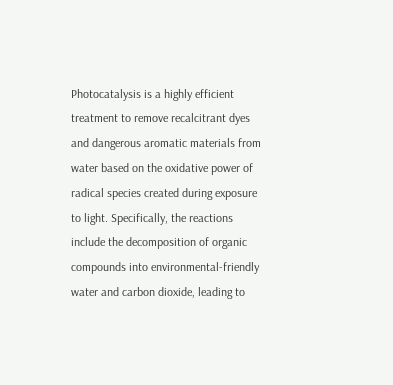Photocatalysis is a highly efficient treatment to remove recalcitrant dyes and dangerous aromatic materials from water based on the oxidative power of radical species created during exposure to light. Specifically, the reactions include the decomposition of organic compounds into environmental-friendly water and carbon dioxide, leading to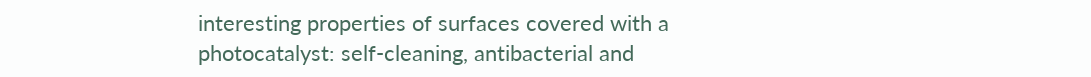interesting properties of surfaces covered with a photocatalyst: self-cleaning, antibacterial and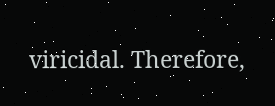viricidal. Therefore,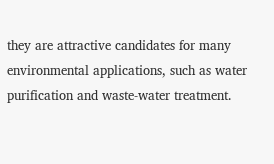they are attractive candidates for many environmental applications, such as water purification and waste-water treatment.